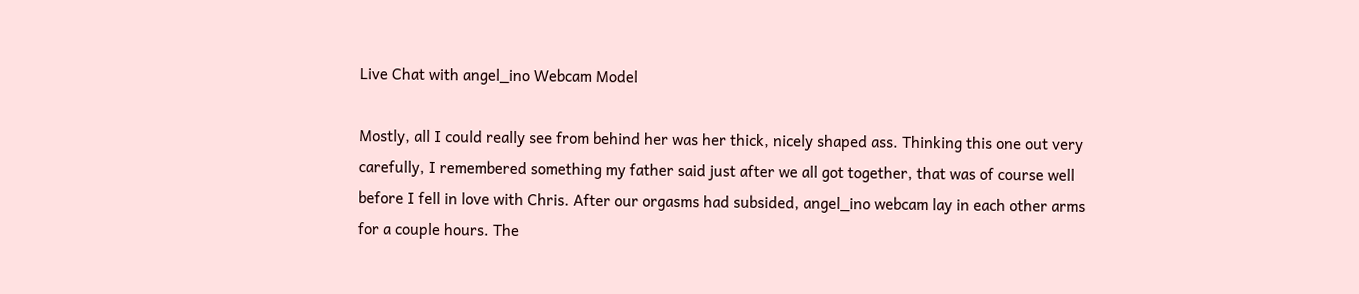Live Chat with angel_ino Webcam Model

Mostly, all I could really see from behind her was her thick, nicely shaped ass. Thinking this one out very carefully, I remembered something my father said just after we all got together, that was of course well before I fell in love with Chris. After our orgasms had subsided, angel_ino webcam lay in each other arms for a couple hours. The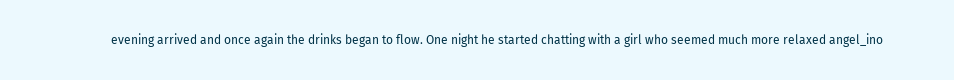evening arrived and once again the drinks began to flow. One night he started chatting with a girl who seemed much more relaxed angel_ino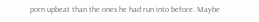porn upbeat than the ones he had run into before. Maybe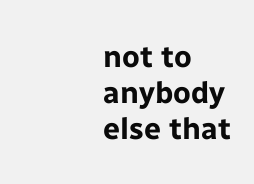not to anybody else that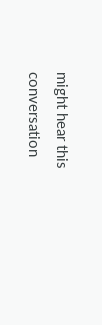might hear this conversation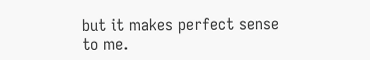but it makes perfect sense to me.